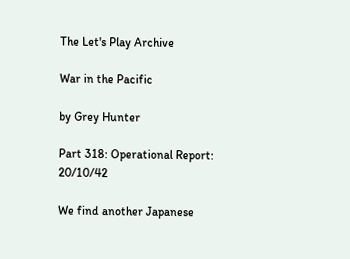The Let's Play Archive

War in the Pacific

by Grey Hunter

Part 318: Operational Report: 20/10/42

We find another Japanese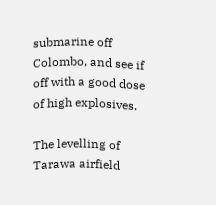submarine off Colombo, and see if off with a good dose of high explosives.

The levelling of Tarawa airfield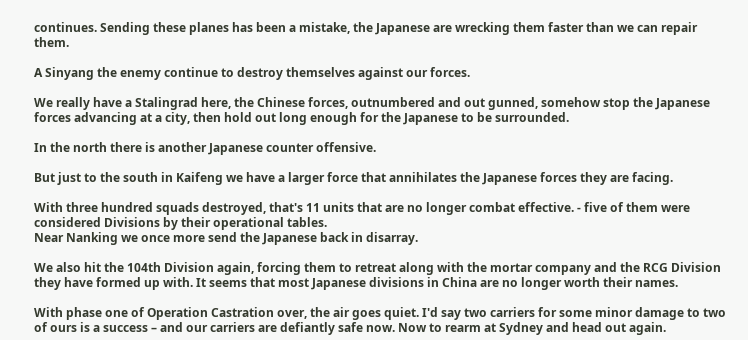continues. Sending these planes has been a mistake, the Japanese are wrecking them faster than we can repair them.

A Sinyang the enemy continue to destroy themselves against our forces.

We really have a Stalingrad here, the Chinese forces, outnumbered and out gunned, somehow stop the Japanese forces advancing at a city, then hold out long enough for the Japanese to be surrounded.

In the north there is another Japanese counter offensive.

But just to the south in Kaifeng we have a larger force that annihilates the Japanese forces they are facing.

With three hundred squads destroyed, that's 11 units that are no longer combat effective. - five of them were considered Divisions by their operational tables.
Near Nanking we once more send the Japanese back in disarray.

We also hit the 104th Division again, forcing them to retreat along with the mortar company and the RCG Division they have formed up with. It seems that most Japanese divisions in China are no longer worth their names.

With phase one of Operation Castration over, the air goes quiet. I'd say two carriers for some minor damage to two of ours is a success – and our carriers are defiantly safe now. Now to rearm at Sydney and head out again.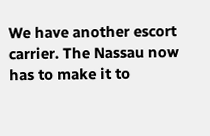We have another escort carrier. The Nassau now has to make it to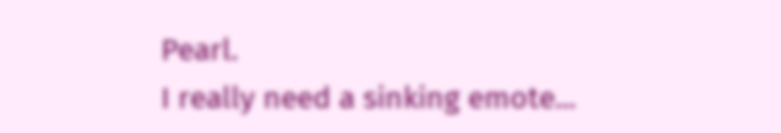Pearl.
I really need a sinking emote...